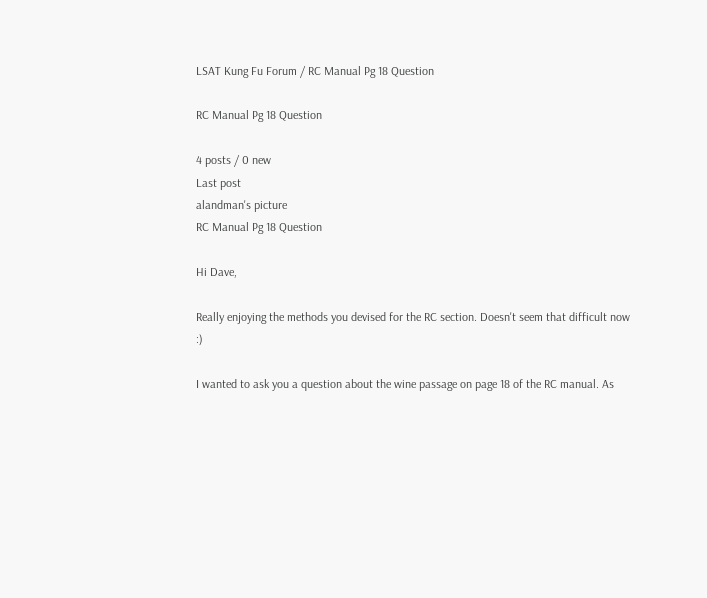LSAT Kung Fu Forum / RC Manual Pg 18 Question

RC Manual Pg 18 Question

4 posts / 0 new
Last post
alandman's picture
RC Manual Pg 18 Question

Hi Dave,

Really enjoying the methods you devised for the RC section. Doesn't seem that difficult now :)

I wanted to ask you a question about the wine passage on page 18 of the RC manual. As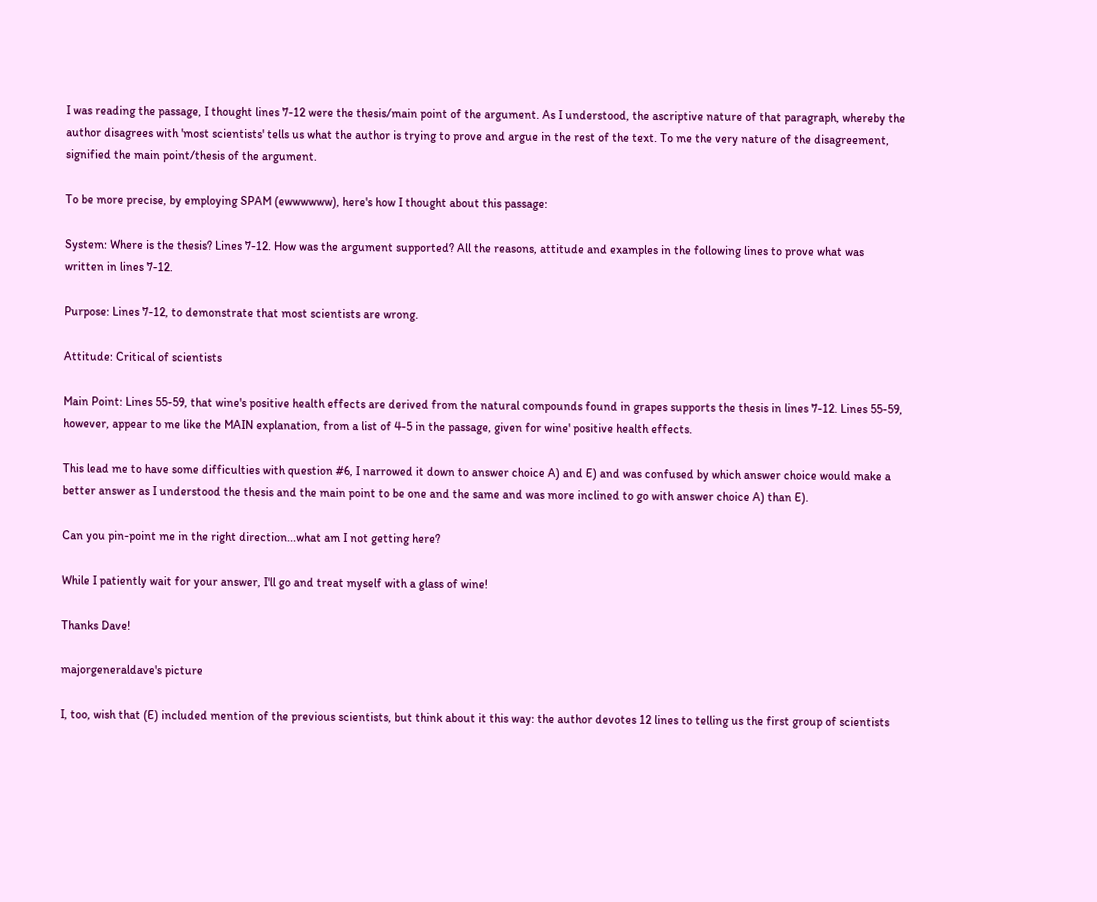I was reading the passage, I thought lines 7-12 were the thesis/main point of the argument. As I understood, the ascriptive nature of that paragraph, whereby the author disagrees with 'most scientists' tells us what the author is trying to prove and argue in the rest of the text. To me the very nature of the disagreement, signified the main point/thesis of the argument.

To be more precise, by employing SPAM (ewwwwww), here's how I thought about this passage:

System: Where is the thesis? Lines 7-12. How was the argument supported? All the reasons, attitude and examples in the following lines to prove what was written in lines 7-12.

Purpose: Lines 7-12, to demonstrate that most scientists are wrong.

Attitude: Critical of scientists

Main Point: Lines 55-59, that wine's positive health effects are derived from the natural compounds found in grapes supports the thesis in lines 7-12. Lines 55-59, however, appear to me like the MAIN explanation, from a list of 4-5 in the passage, given for wine' positive health effects.

This lead me to have some difficulties with question #6, I narrowed it down to answer choice A) and E) and was confused by which answer choice would make a better answer as I understood the thesis and the main point to be one and the same and was more inclined to go with answer choice A) than E).

Can you pin-point me in the right direction...what am I not getting here?

While I patiently wait for your answer, I'll go and treat myself with a glass of wine!

Thanks Dave!

majorgeneraldave's picture

I, too, wish that (E) included mention of the previous scientists, but think about it this way: the author devotes 12 lines to telling us the first group of scientists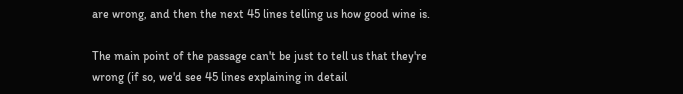are wrong, and then the next 45 lines telling us how good wine is.

The main point of the passage can't be just to tell us that they're wrong (if so, we'd see 45 lines explaining in detail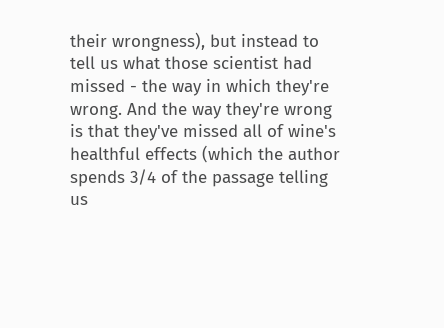their wrongness), but instead to tell us what those scientist had missed - the way in which they're wrong. And the way they're wrong is that they've missed all of wine's healthful effects (which the author spends 3/4 of the passage telling us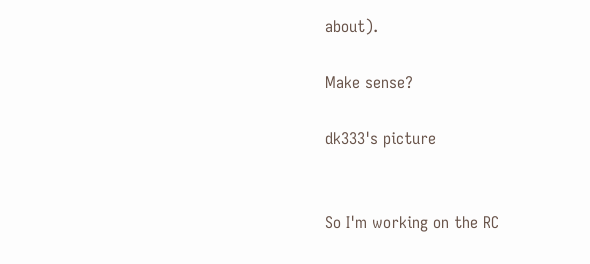about).

Make sense?

dk333's picture


So I'm working on the RC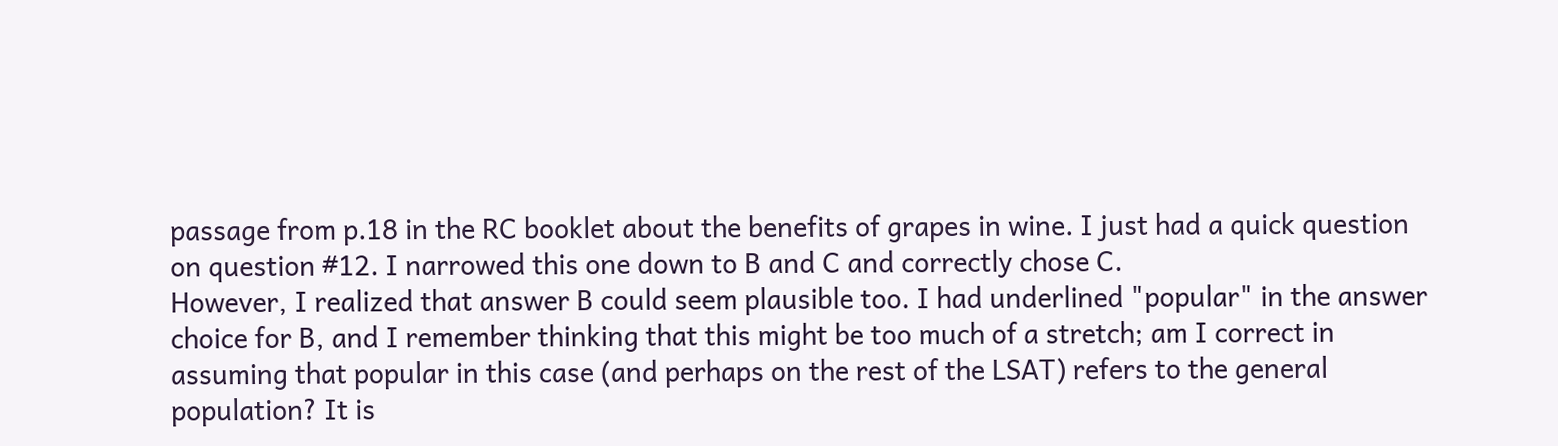passage from p.18 in the RC booklet about the benefits of grapes in wine. I just had a quick question on question #12. I narrowed this one down to B and C and correctly chose C.
However, I realized that answer B could seem plausible too. I had underlined "popular" in the answer choice for B, and I remember thinking that this might be too much of a stretch; am I correct in assuming that popular in this case (and perhaps on the rest of the LSAT) refers to the general population? It is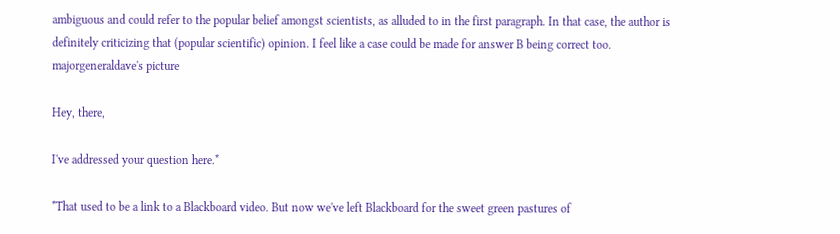ambiguous and could refer to the popular belief amongst scientists, as alluded to in the first paragraph. In that case, the author is definitely criticizing that (popular scientific) opinion. I feel like a case could be made for answer B being correct too.
majorgeneraldave's picture

Hey, there,

I've addressed your question here.*

*That used to be a link to a Blackboard video. But now we've left Blackboard for the sweet green pastures of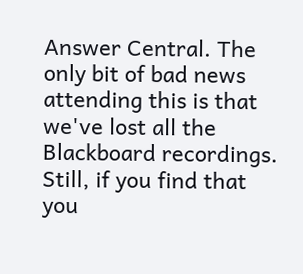Answer Central. The only bit of bad news attending this is that we've lost all the Blackboard recordings. Still, if you find that you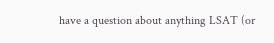have a question about anything LSAT (or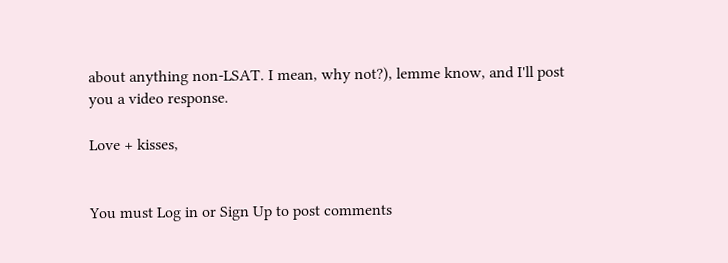about anything non-LSAT. I mean, why not?), lemme know, and I'll post you a video response.

Love + kisses,


You must Log in or Sign Up to post comments